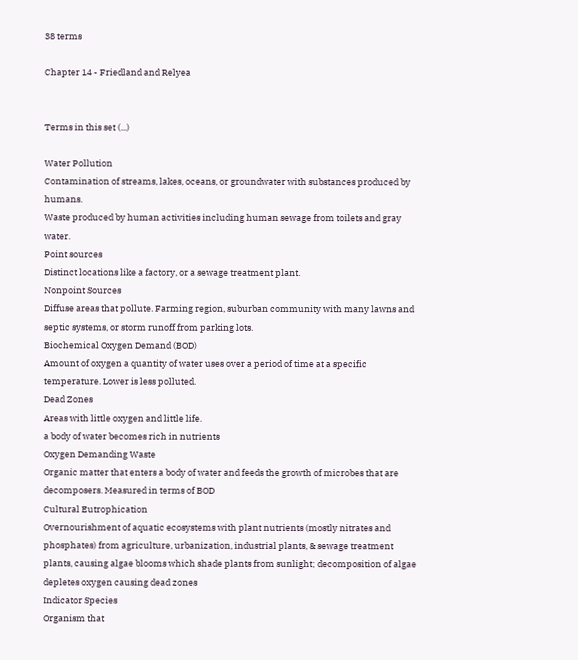38 terms

Chapter 14 - Friedland and Relyea


Terms in this set (...)

Water Pollution
Contamination of streams, lakes, oceans, or groundwater with substances produced by humans.
Waste produced by human activities including human sewage from toilets and gray water.
Point sources
Distinct locations like a factory, or a sewage treatment plant.
Nonpoint Sources
Diffuse areas that pollute. Farming region, suburban community with many lawns and septic systems, or storm runoff from parking lots.
Biochemical Oxygen Demand (BOD)
Amount of oxygen a quantity of water uses over a period of time at a specific temperature. Lower is less polluted.
Dead Zones
Areas with little oxygen and little life.
a body of water becomes rich in nutrients
Oxygen Demanding Waste
Organic matter that enters a body of water and feeds the growth of microbes that are decomposers. Measured in terms of BOD
Cultural Eutrophication
Overnourishment of aquatic ecosystems with plant nutrients (mostly nitrates and phosphates) from agriculture, urbanization, industrial plants, & sewage treatment plants, causing algae blooms which shade plants from sunlight; decomposition of algae depletes oxygen causing dead zones
Indicator Species
Organism that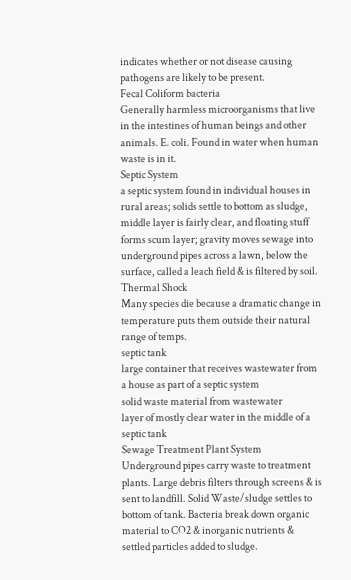indicates whether or not disease causing pathogens are likely to be present.
Fecal Coliform bacteria
Generally harmless microorganisms that live in the intestines of human beings and other animals. E. coli. Found in water when human waste is in it.
Septic System
a septic system found in individual houses in rural areas; solids settle to bottom as sludge, middle layer is fairly clear, and floating stuff forms scum layer; gravity moves sewage into underground pipes across a lawn, below the surface, called a leach field & is filtered by soil.
Thermal Shock
Many species die because a dramatic change in temperature puts them outside their natural range of temps.
septic tank
large container that receives wastewater from a house as part of a septic system
solid waste material from wastewater
layer of mostly clear water in the middle of a septic tank
Sewage Treatment Plant System
Underground pipes carry waste to treatment plants. Large debris filters through screens & is sent to landfill. Solid Waste/sludge settles to bottom of tank. Bacteria break down organic material to CO2 & inorganic nutrients & settled particles added to sludge.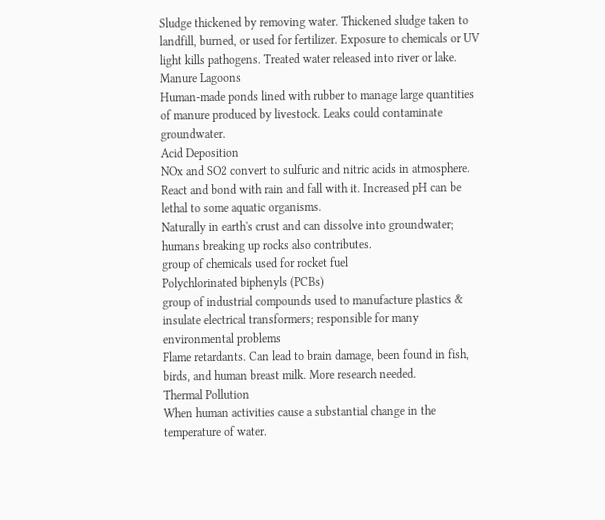Sludge thickened by removing water. Thickened sludge taken to landfill, burned, or used for fertilizer. Exposure to chemicals or UV light kills pathogens. Treated water released into river or lake.
Manure Lagoons
Human-made ponds lined with rubber to manage large quantities of manure produced by livestock. Leaks could contaminate groundwater.
Acid Deposition
NOx and SO2 convert to sulfuric and nitric acids in atmosphere. React and bond with rain and fall with it. Increased pH can be lethal to some aquatic organisms.
Naturally in earth's crust and can dissolve into groundwater; humans breaking up rocks also contributes.
group of chemicals used for rocket fuel
Polychlorinated biphenyls (PCBs)
group of industrial compounds used to manufacture plastics & insulate electrical transformers; responsible for many environmental problems
Flame retardants. Can lead to brain damage, been found in fish, birds, and human breast milk. More research needed.
Thermal Pollution
When human activities cause a substantial change in the temperature of water.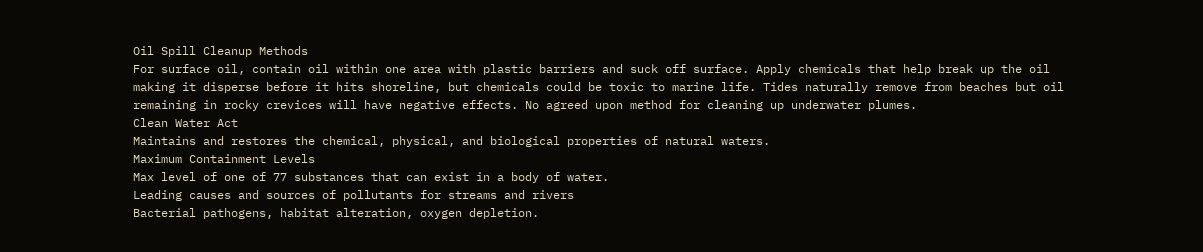Oil Spill Cleanup Methods
For surface oil, contain oil within one area with plastic barriers and suck off surface. Apply chemicals that help break up the oil making it disperse before it hits shoreline, but chemicals could be toxic to marine life. Tides naturally remove from beaches but oil remaining in rocky crevices will have negative effects. No agreed upon method for cleaning up underwater plumes.
Clean Water Act
Maintains and restores the chemical, physical, and biological properties of natural waters.
Maximum Containment Levels
Max level of one of 77 substances that can exist in a body of water.
Leading causes and sources of pollutants for streams and rivers
Bacterial pathogens, habitat alteration, oxygen depletion.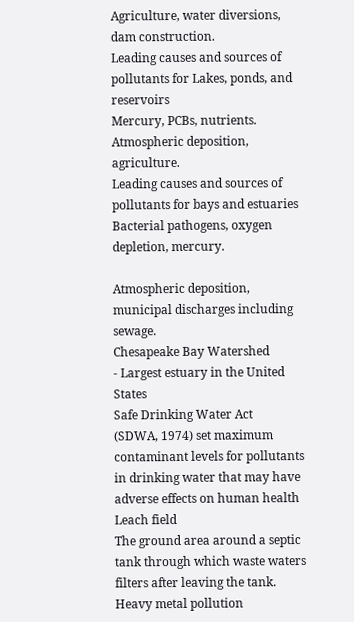Agriculture, water diversions, dam construction.
Leading causes and sources of pollutants for Lakes, ponds, and reservoirs
Mercury, PCBs, nutrients.
Atmospheric deposition, agriculture.
Leading causes and sources of pollutants for bays and estuaries
Bacterial pathogens, oxygen depletion, mercury.

Atmospheric deposition, municipal discharges including sewage.
Chesapeake Bay Watershed
- Largest estuary in the United States
Safe Drinking Water Act
(SDWA, 1974) set maximum contaminant levels for pollutants in drinking water that may have adverse effects on human health
Leach field
The ground area around a septic tank through which waste waters filters after leaving the tank.
Heavy metal pollution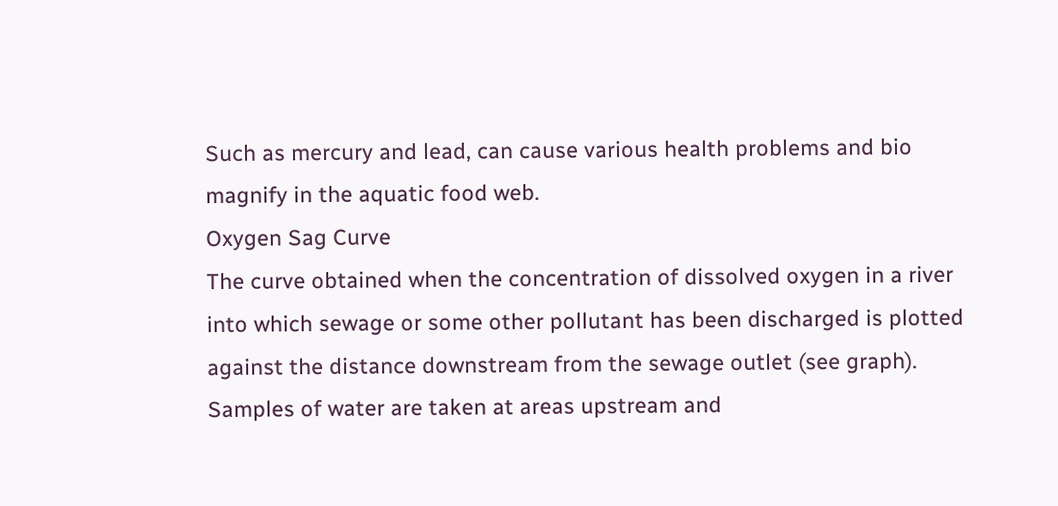Such as mercury and lead, can cause various health problems and bio magnify in the aquatic food web.
Oxygen Sag Curve
The curve obtained when the concentration of dissolved oxygen in a river into which sewage or some other pollutant has been discharged is plotted against the distance downstream from the sewage outlet (see graph). Samples of water are taken at areas upstream and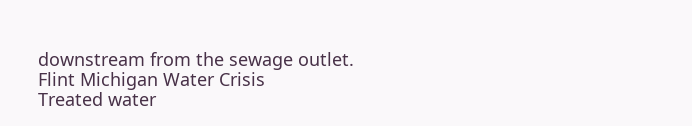downstream from the sewage outlet.
Flint Michigan Water Crisis
Treated water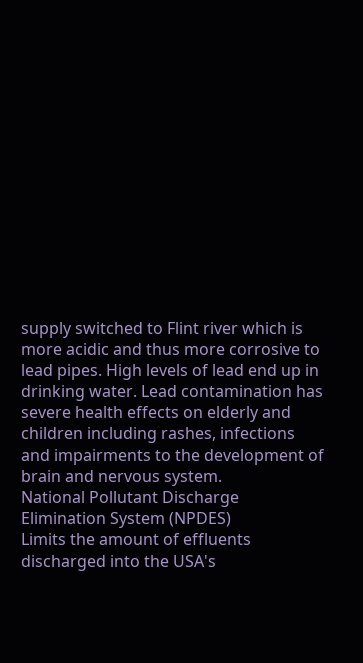supply switched to Flint river which is more acidic and thus more corrosive to lead pipes. High levels of lead end up in drinking water. Lead contamination has severe health effects on elderly and children including rashes, infections and impairments to the development of brain and nervous system.
National Pollutant Discharge Elimination System (NPDES)
Limits the amount of effluents discharged into the USA's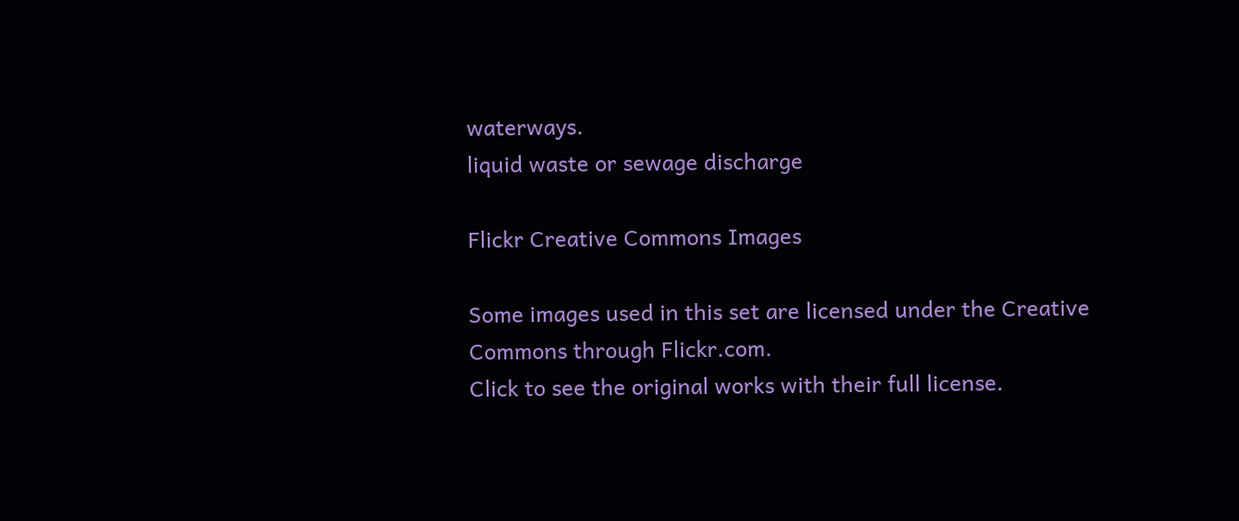waterways.
liquid waste or sewage discharge

Flickr Creative Commons Images

Some images used in this set are licensed under the Creative Commons through Flickr.com.
Click to see the original works with their full license.